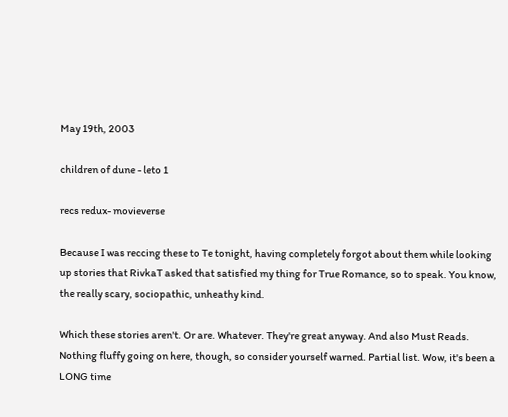May 19th, 2003

children of dune - leto 1

recs redux- movieverse

Because I was reccing these to Te tonight, having completely forgot about them while looking up stories that RivkaT asked that satisfied my thing for True Romance, so to speak. You know, the really scary, sociopathic, unheathy kind.

Which these stories aren't. Or are. Whatever. They're great anyway. And also Must Reads. Nothing fluffy going on here, though, so consider yourself warned. Partial list. Wow, it's been a LONG time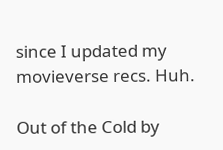since I updated my movieverse recs. Huh.

Out of the Cold by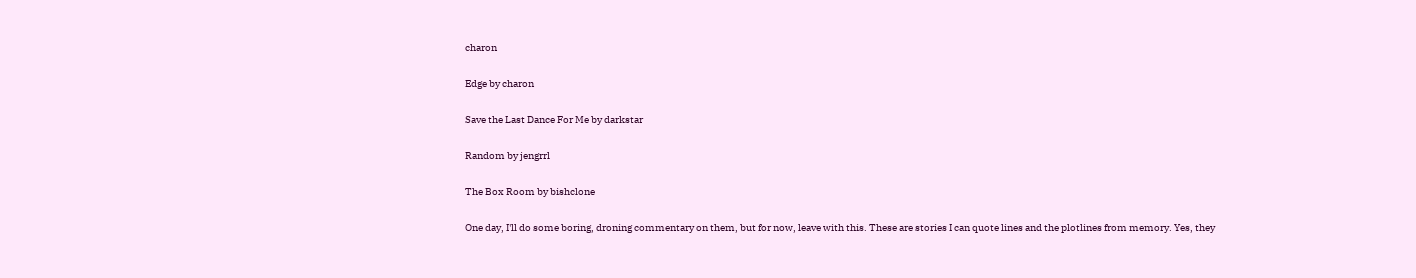charon

Edge by charon

Save the Last Dance For Me by darkstar

Random by jengrrl

The Box Room by bishclone

One day, I'll do some boring, droning commentary on them, but for now, leave with this. These are stories I can quote lines and the plotlines from memory. Yes, they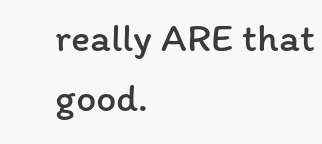really ARE that good.